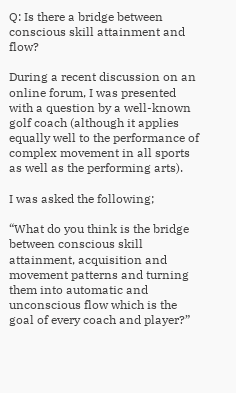Q: Is there a bridge between conscious skill attainment and flow?

During a recent discussion on an online forum, I was presented with a question by a well-known golf coach (although it applies equally well to the performance of complex movement in all sports as well as the performing arts).

I was asked the following;

“What do you think is the bridge between conscious skill attainment, acquisition and movement patterns and turning them into automatic and unconscious flow which is the goal of every coach and player?”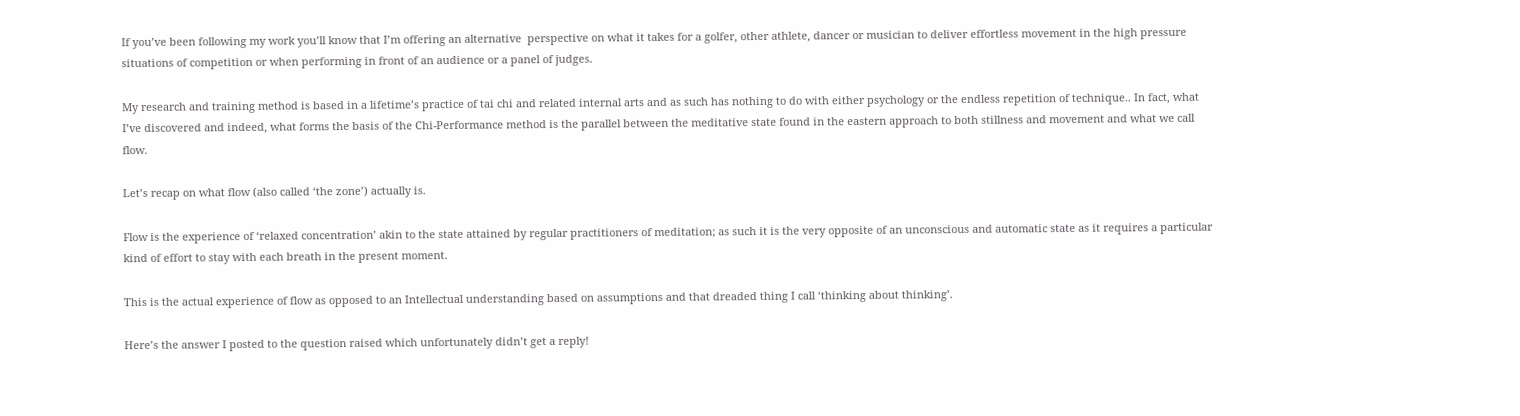If you’ve been following my work you’ll know that I’m offering an alternative  perspective on what it takes for a golfer, other athlete, dancer or musician to deliver effortless movement in the high pressure situations of competition or when performing in front of an audience or a panel of judges.

My research and training method is based in a lifetime’s practice of tai chi and related internal arts and as such has nothing to do with either psychology or the endless repetition of technique.. In fact, what I’ve discovered and indeed, what forms the basis of the Chi-Performance method is the parallel between the meditative state found in the eastern approach to both stillness and movement and what we call flow.

Let’s recap on what flow (also called ‘the zone’) actually is.

Flow is the experience of ‘relaxed concentration’ akin to the state attained by regular practitioners of meditation; as such it is the very opposite of an unconscious and automatic state as it requires a particular kind of effort to stay with each breath in the present moment.

This is the actual experience of flow as opposed to an Intellectual understanding based on assumptions and that dreaded thing I call ‘thinking about thinking’.

Here’s the answer I posted to the question raised which unfortunately didn’t get a reply!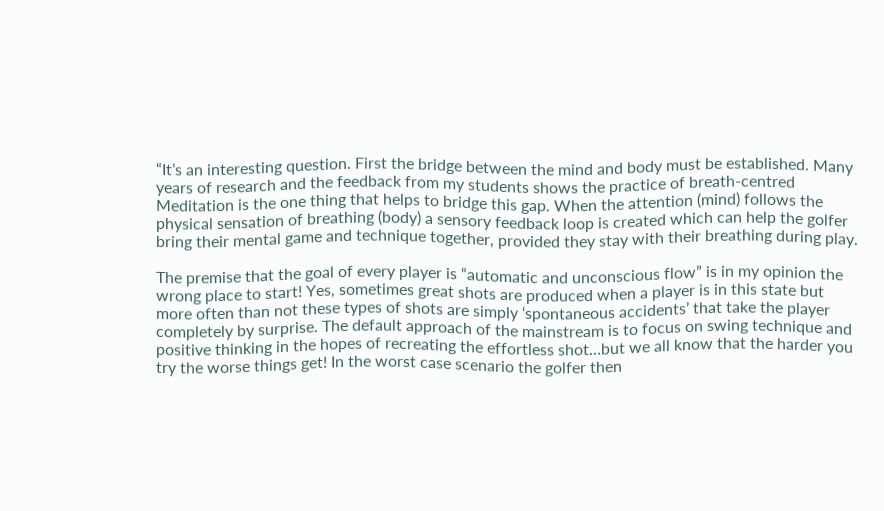“It’s an interesting question. First the bridge between the mind and body must be established. Many years of research and the feedback from my students shows the practice of breath-centred Meditation is the one thing that helps to bridge this gap. When the attention (mind) follows the physical sensation of breathing (body) a sensory feedback loop is created which can help the golfer bring their mental game and technique together, provided they stay with their breathing during play.

The premise that the goal of every player is “automatic and unconscious flow” is in my opinion the wrong place to start! Yes, sometimes great shots are produced when a player is in this state but more often than not these types of shots are simply ‘spontaneous accidents’ that take the player completely by surprise. The default approach of the mainstream is to focus on swing technique and positive thinking in the hopes of recreating the effortless shot…but we all know that the harder you try the worse things get! In the worst case scenario the golfer then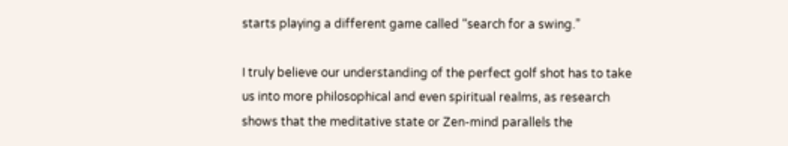starts playing a different game called “search for a swing.”

I truly believe our understanding of the perfect golf shot has to take us into more philosophical and even spiritual realms, as research shows that the meditative state or Zen-mind parallels the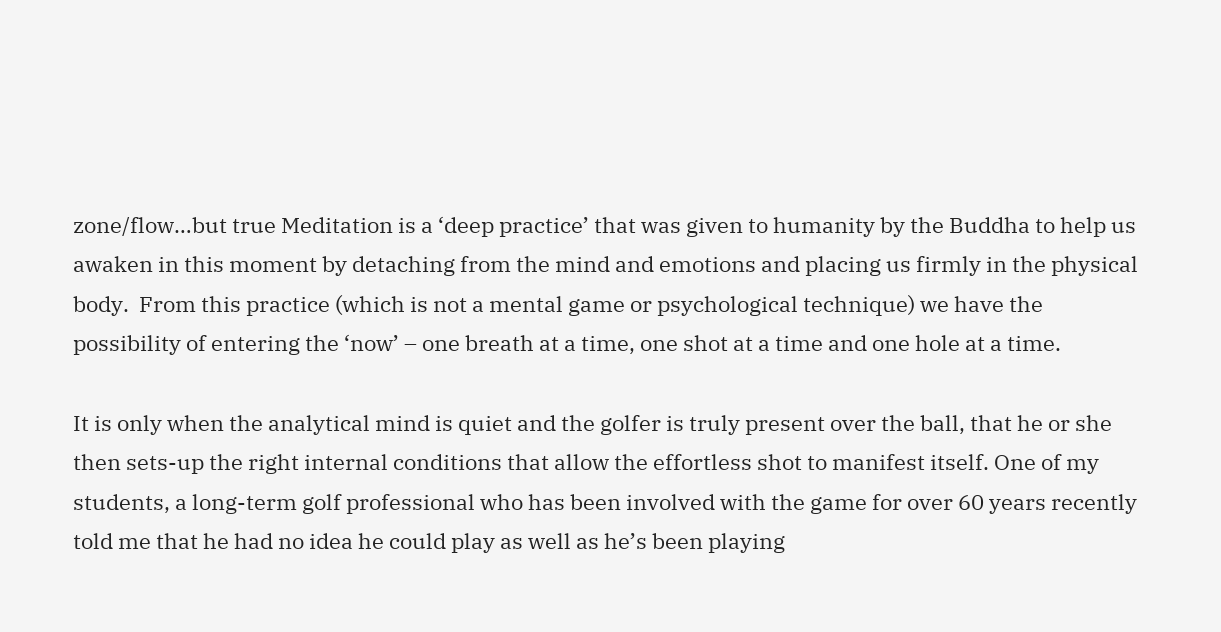zone/flow…but true Meditation is a ‘deep practice’ that was given to humanity by the Buddha to help us awaken in this moment by detaching from the mind and emotions and placing us firmly in the physical body.  From this practice (which is not a mental game or psychological technique) we have the possibility of entering the ‘now’ – one breath at a time, one shot at a time and one hole at a time.

It is only when the analytical mind is quiet and the golfer is truly present over the ball, that he or she then sets-up the right internal conditions that allow the effortless shot to manifest itself. One of my students, a long-term golf professional who has been involved with the game for over 60 years recently told me that he had no idea he could play as well as he’s been playing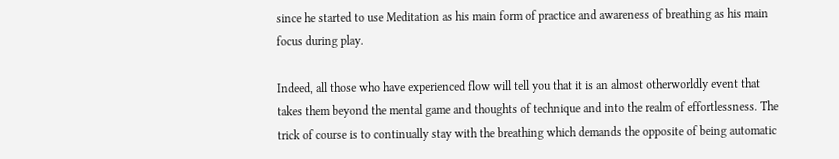since he started to use Meditation as his main form of practice and awareness of breathing as his main focus during play.

Indeed, all those who have experienced flow will tell you that it is an almost otherworldly event that takes them beyond the mental game and thoughts of technique and into the realm of effortlessness. The trick of course is to continually stay with the breathing which demands the opposite of being automatic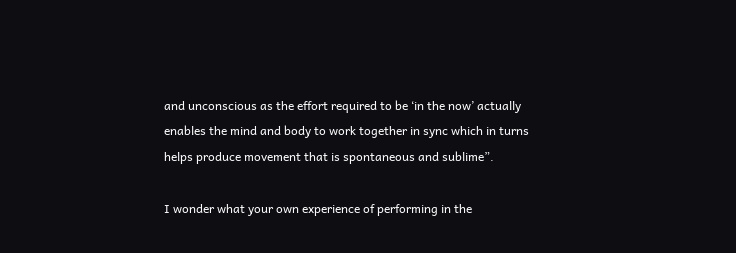and unconscious as the effort required to be ‘in the now’ actually enables the mind and body to work together in sync which in turns helps produce movement that is spontaneous and sublime”.

I wonder what your own experience of performing in the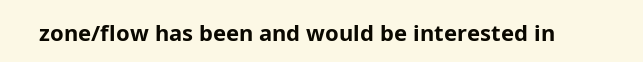zone/flow has been and would be interested in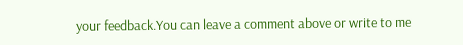your feedback.You can leave a comment above or write to me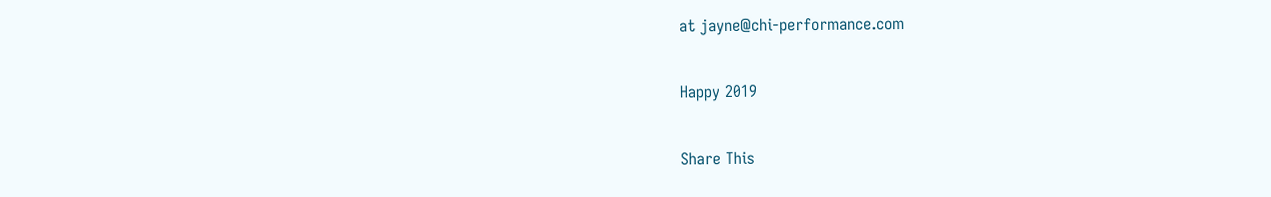at jayne@chi-performance.com

Happy 2019

Share This